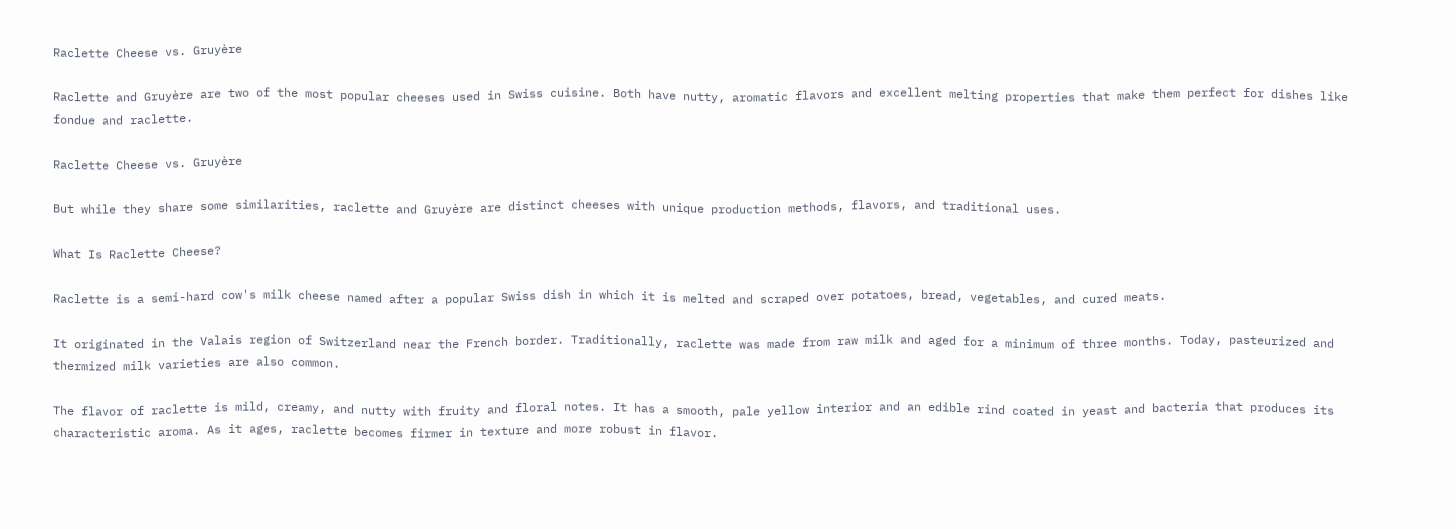Raclette Cheese vs. Gruyère

Raclette and Gruyère are two of the most popular cheeses used in Swiss cuisine. Both have nutty, aromatic flavors and excellent melting properties that make them perfect for dishes like fondue and raclette.

Raclette Cheese vs. Gruyère

But while they share some similarities, raclette and Gruyère are distinct cheeses with unique production methods, flavors, and traditional uses.

What Is Raclette Cheese?

Raclette is a semi-hard cow's milk cheese named after a popular Swiss dish in which it is melted and scraped over potatoes, bread, vegetables, and cured meats.

It originated in the Valais region of Switzerland near the French border. Traditionally, raclette was made from raw milk and aged for a minimum of three months. Today, pasteurized and thermized milk varieties are also common.

The flavor of raclette is mild, creamy, and nutty with fruity and floral notes. It has a smooth, pale yellow interior and an edible rind coated in yeast and bacteria that produces its characteristic aroma. As it ages, raclette becomes firmer in texture and more robust in flavor.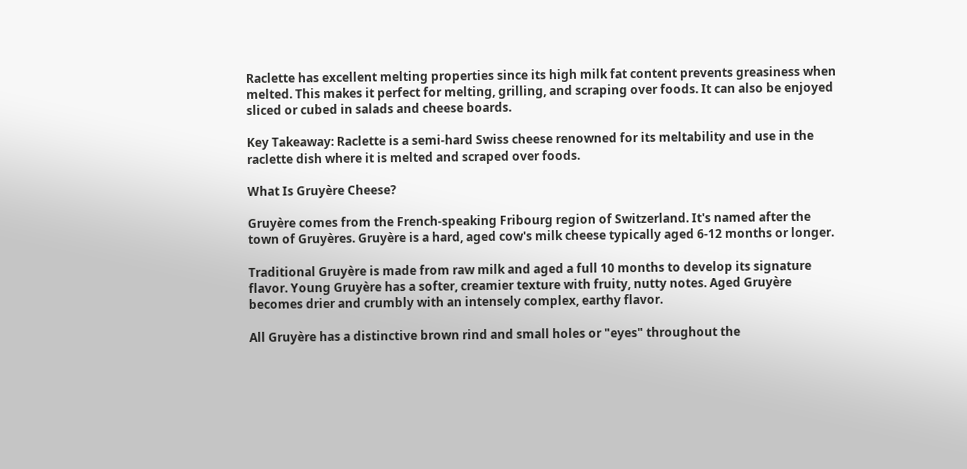Raclette has excellent melting properties since its high milk fat content prevents greasiness when melted. This makes it perfect for melting, grilling, and scraping over foods. It can also be enjoyed sliced or cubed in salads and cheese boards.

Key Takeaway: Raclette is a semi-hard Swiss cheese renowned for its meltability and use in the raclette dish where it is melted and scraped over foods.

What Is Gruyère Cheese?

Gruyère comes from the French-speaking Fribourg region of Switzerland. It's named after the town of Gruyères. Gruyère is a hard, aged cow's milk cheese typically aged 6-12 months or longer.

Traditional Gruyère is made from raw milk and aged a full 10 months to develop its signature flavor. Young Gruyère has a softer, creamier texture with fruity, nutty notes. Aged Gruyère becomes drier and crumbly with an intensely complex, earthy flavor.

All Gruyère has a distinctive brown rind and small holes or "eyes" throughout the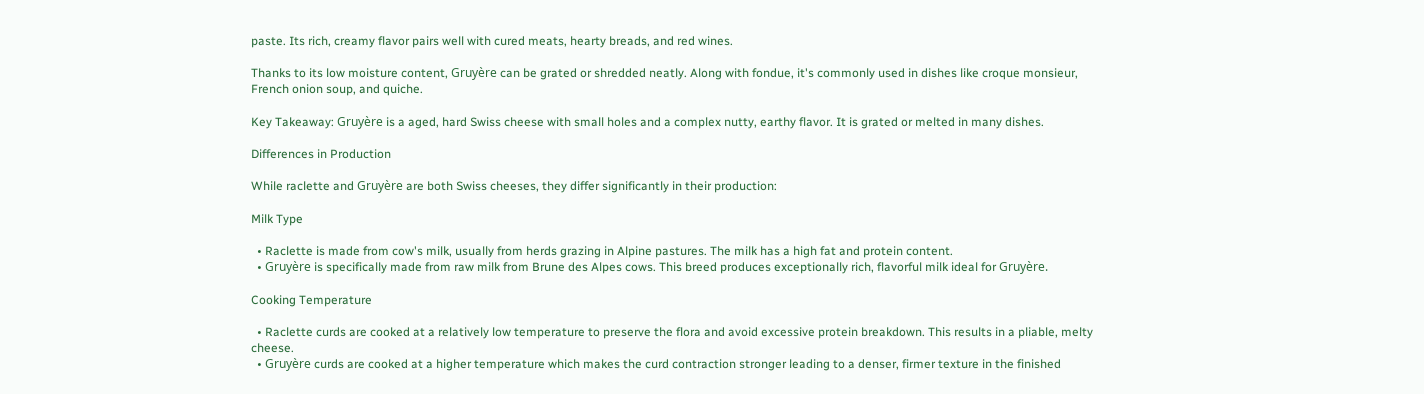paste. Its rich, creamy flavor pairs well with cured meats, hearty breads, and red wines.

Thanks to its low moisture content, Gruyère can be grated or shredded neatly. Along with fondue, it's commonly used in dishes like croque monsieur, French onion soup, and quiche.

Key Takeaway: Gruyère is a aged, hard Swiss cheese with small holes and a complex nutty, earthy flavor. It is grated or melted in many dishes.

Differences in Production

While raclette and Gruyère are both Swiss cheeses, they differ significantly in their production:

Milk Type

  • Raclette is made from cow's milk, usually from herds grazing in Alpine pastures. The milk has a high fat and protein content.
  • Gruyère is specifically made from raw milk from Brune des Alpes cows. This breed produces exceptionally rich, flavorful milk ideal for Gruyère.

Cooking Temperature

  • Raclette curds are cooked at a relatively low temperature to preserve the flora and avoid excessive protein breakdown. This results in a pliable, melty cheese.
  • Gruyère curds are cooked at a higher temperature which makes the curd contraction stronger leading to a denser, firmer texture in the finished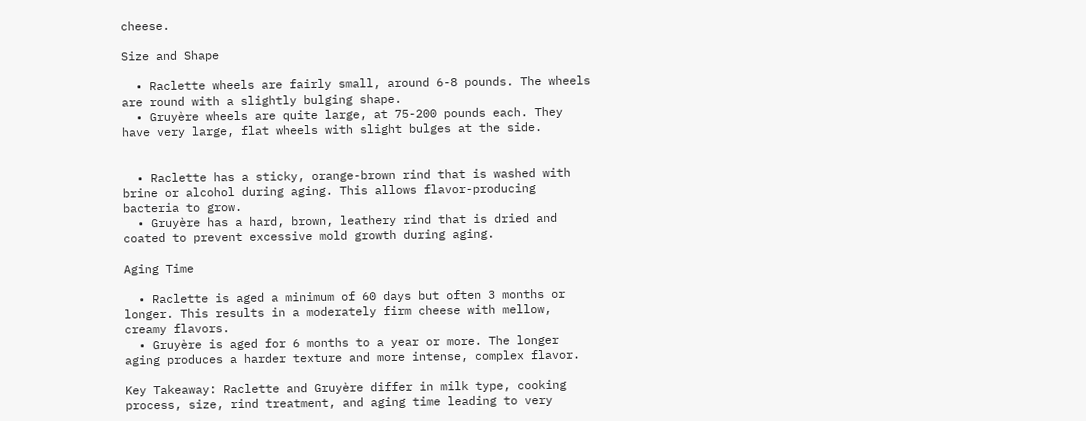cheese.

Size and Shape

  • Raclette wheels are fairly small, around 6-8 pounds. The wheels are round with a slightly bulging shape.
  • Gruyère wheels are quite large, at 75-200 pounds each. They have very large, flat wheels with slight bulges at the side.


  • Raclette has a sticky, orange-brown rind that is washed with brine or alcohol during aging. This allows flavor-producing bacteria to grow.
  • Gruyère has a hard, brown, leathery rind that is dried and coated to prevent excessive mold growth during aging.

Aging Time

  • Raclette is aged a minimum of 60 days but often 3 months or longer. This results in a moderately firm cheese with mellow, creamy flavors.
  • Gruyère is aged for 6 months to a year or more. The longer aging produces a harder texture and more intense, complex flavor.

Key Takeaway: Raclette and Gruyère differ in milk type, cooking process, size, rind treatment, and aging time leading to very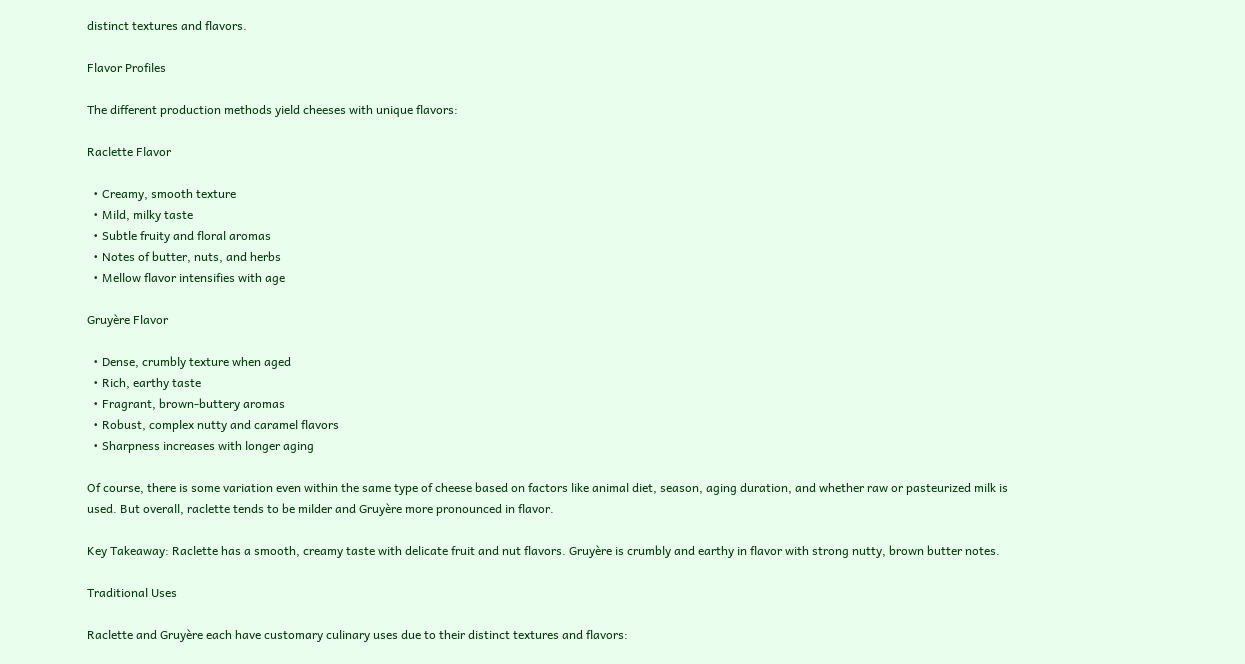distinct textures and flavors.

Flavor Profiles

The different production methods yield cheeses with unique flavors:

Raclette Flavor

  • Creamy, smooth texture
  • Mild, milky taste
  • Subtle fruity and floral aromas
  • Notes of butter, nuts, and herbs
  • Mellow flavor intensifies with age

Gruyère Flavor

  • Dense, crumbly texture when aged
  • Rich, earthy taste
  • Fragrant, brown-buttery aromas
  • Robust, complex nutty and caramel flavors
  • Sharpness increases with longer aging

Of course, there is some variation even within the same type of cheese based on factors like animal diet, season, aging duration, and whether raw or pasteurized milk is used. But overall, raclette tends to be milder and Gruyère more pronounced in flavor.

Key Takeaway: Raclette has a smooth, creamy taste with delicate fruit and nut flavors. Gruyère is crumbly and earthy in flavor with strong nutty, brown butter notes.

Traditional Uses

Raclette and Gruyère each have customary culinary uses due to their distinct textures and flavors: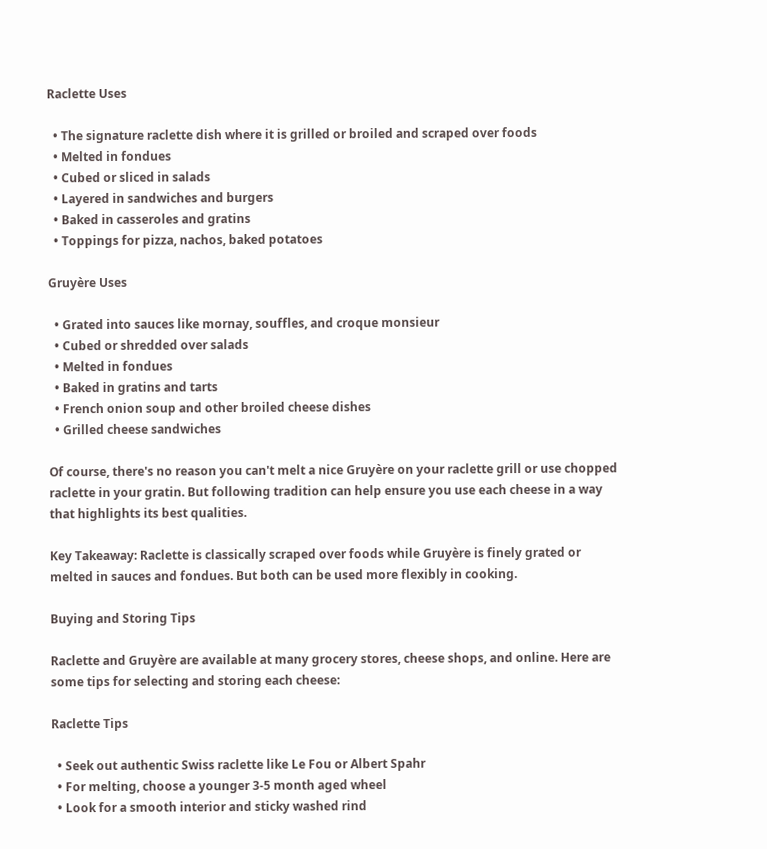Raclette Uses

  • The signature raclette dish where it is grilled or broiled and scraped over foods
  • Melted in fondues
  • Cubed or sliced in salads
  • Layered in sandwiches and burgers
  • Baked in casseroles and gratins
  • Toppings for pizza, nachos, baked potatoes

Gruyère Uses

  • Grated into sauces like mornay, souffles, and croque monsieur
  • Cubed or shredded over salads
  • Melted in fondues
  • Baked in gratins and tarts
  • French onion soup and other broiled cheese dishes
  • Grilled cheese sandwiches

Of course, there's no reason you can't melt a nice Gruyère on your raclette grill or use chopped raclette in your gratin. But following tradition can help ensure you use each cheese in a way that highlights its best qualities.

Key Takeaway: Raclette is classically scraped over foods while Gruyère is finely grated or melted in sauces and fondues. But both can be used more flexibly in cooking.

Buying and Storing Tips

Raclette and Gruyère are available at many grocery stores, cheese shops, and online. Here are some tips for selecting and storing each cheese:

Raclette Tips

  • Seek out authentic Swiss raclette like Le Fou or Albert Spahr
  • For melting, choose a younger 3-5 month aged wheel
  • Look for a smooth interior and sticky washed rind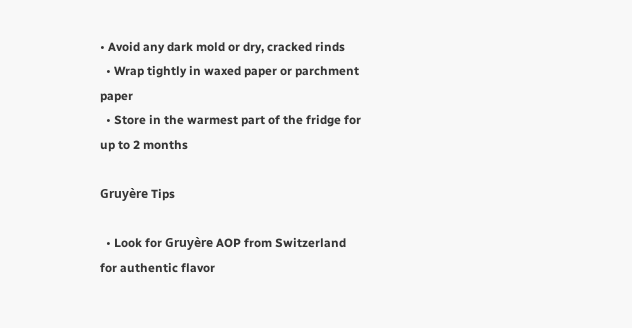• Avoid any dark mold or dry, cracked rinds
  • Wrap tightly in waxed paper or parchment paper
  • Store in the warmest part of the fridge for up to 2 months

Gruyère Tips

  • Look for Gruyère AOP from Switzerland for authentic flavor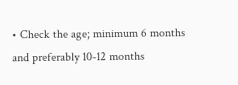• Check the age; minimum 6 months and preferably 10-12 months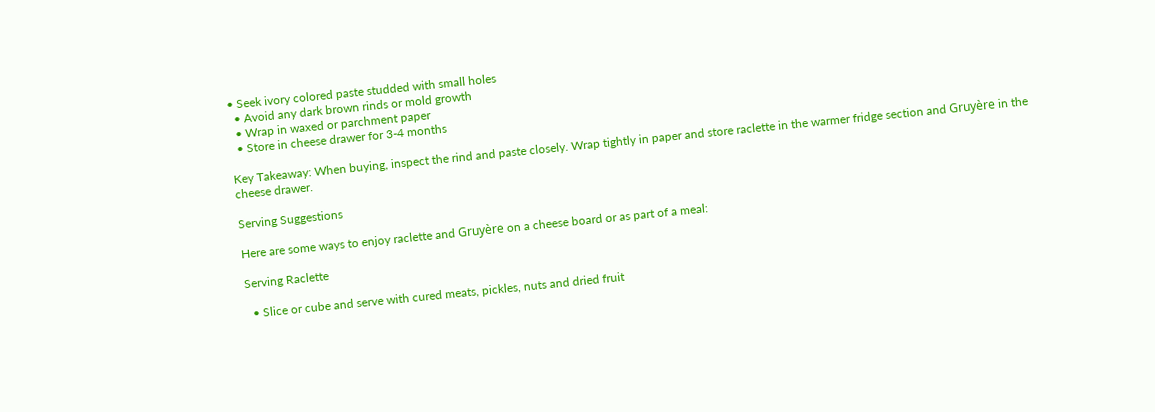• Seek ivory colored paste studded with small holes
  • Avoid any dark brown rinds or mold growth
  • Wrap in waxed or parchment paper
  • Store in cheese drawer for 3-4 months

Key Takeaway: When buying, inspect the rind and paste closely. Wrap tightly in paper and store raclette in the warmer fridge section and Gruyère in the cheese drawer.

Serving Suggestions

Here are some ways to enjoy raclette and Gruyère on a cheese board or as part of a meal:

Serving Raclette

  • Slice or cube and serve with cured meats, pickles, nuts and dried fruit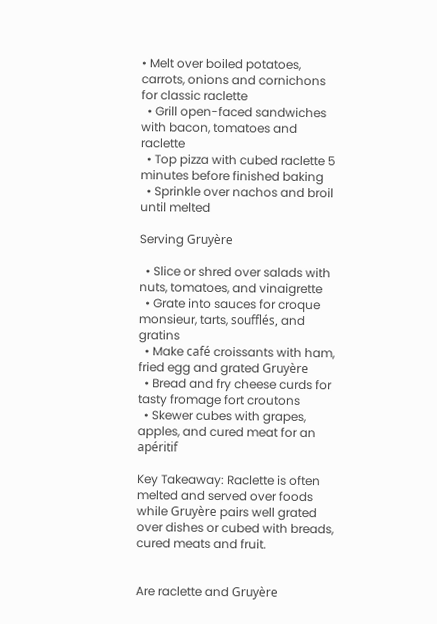• Melt over boiled potatoes, carrots, onions and cornichons for classic raclette
  • Grill open-faced sandwiches with bacon, tomatoes and raclette
  • Top pizza with cubed raclette 5 minutes before finished baking
  • Sprinkle over nachos and broil until melted

Serving Gruyère

  • Slice or shred over salads with nuts, tomatoes, and vinaigrette
  • Grate into sauces for croque monsieur, tarts, soufflés, and gratins
  • Make café croissants with ham, fried egg and grated Gruyère
  • Bread and fry cheese curds for tasty fromage fort croutons
  • Skewer cubes with grapes, apples, and cured meat for an apéritif

Key Takeaway: Raclette is often melted and served over foods while Gruyère pairs well grated over dishes or cubed with breads, cured meats and fruit.


Are raclette and Gruyère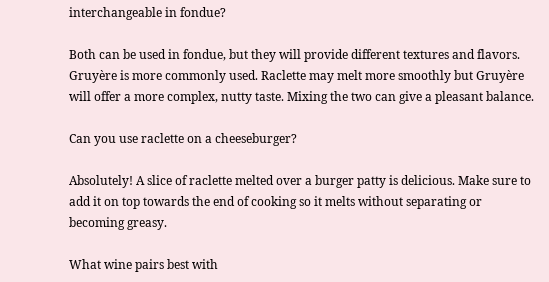interchangeable in fondue?

Both can be used in fondue, but they will provide different textures and flavors. Gruyère is more commonly used. Raclette may melt more smoothly but Gruyère will offer a more complex, nutty taste. Mixing the two can give a pleasant balance.

Can you use raclette on a cheeseburger?

Absolutely! A slice of raclette melted over a burger patty is delicious. Make sure to add it on top towards the end of cooking so it melts without separating or becoming greasy.

What wine pairs best with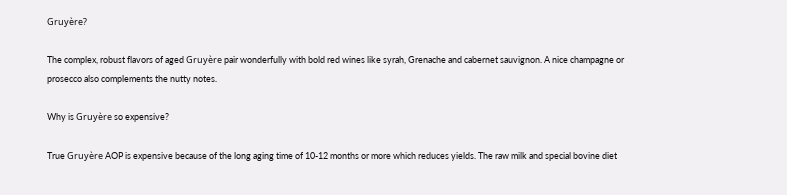Gruyère?

The complex, robust flavors of aged Gruyère pair wonderfully with bold red wines like syrah, Grenache and cabernet sauvignon. A nice champagne or prosecco also complements the nutty notes.

Why is Gruyère so expensive?

True Gruyère AOP is expensive because of the long aging time of 10-12 months or more which reduces yields. The raw milk and special bovine diet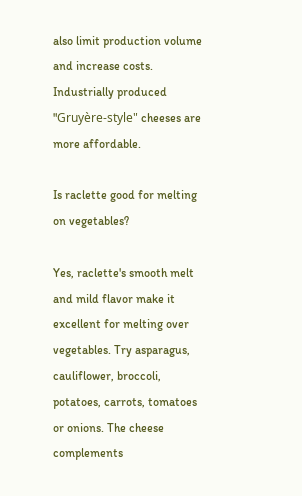also limit production volume and increase costs. Industrially produced "Gruyère-style" cheeses are more affordable.

Is raclette good for melting on vegetables?

Yes, raclette's smooth melt and mild flavor make it excellent for melting over vegetables. Try asparagus, cauliflower, broccoli, potatoes, carrots, tomatoes or onions. The cheese complements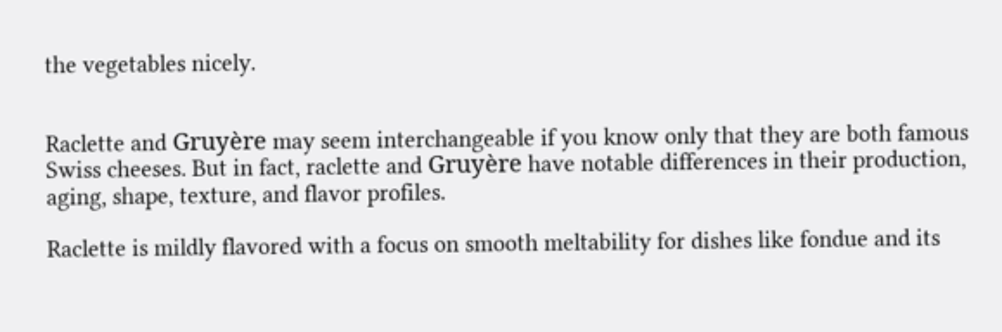the vegetables nicely.


Raclette and Gruyère may seem interchangeable if you know only that they are both famous Swiss cheeses. But in fact, raclette and Gruyère have notable differences in their production, aging, shape, texture, and flavor profiles.

Raclette is mildly flavored with a focus on smooth meltability for dishes like fondue and its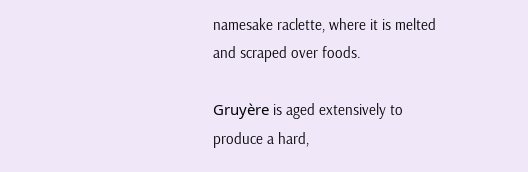namesake raclette, where it is melted and scraped over foods.

Gruyère is aged extensively to produce a hard,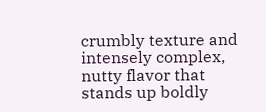crumbly texture and intensely complex, nutty flavor that stands up boldly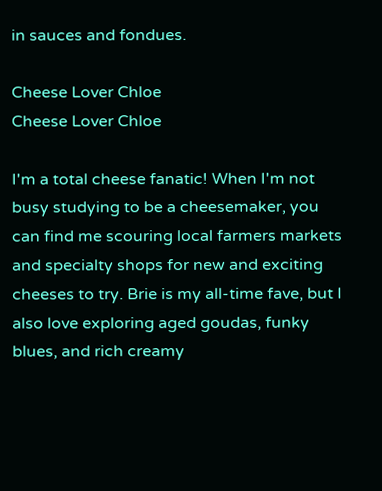in sauces and fondues.

Cheese Lover Chloe
Cheese Lover Chloe

I'm a total cheese fanatic! When I'm not busy studying to be a cheesemaker, you can find me scouring local farmers markets and specialty shops for new and exciting cheeses to try. Brie is my all-time fave, but I also love exploring aged goudas, funky blues, and rich creamy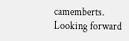camemberts. Looking forward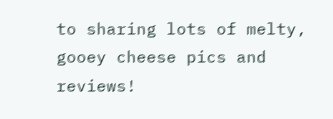to sharing lots of melty, gooey cheese pics and reviews!